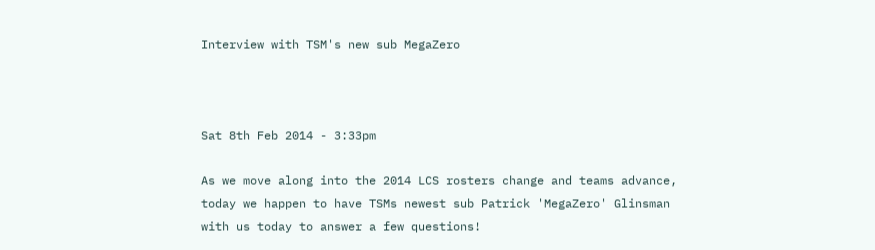Interview with TSM's new sub MegaZero



Sat 8th Feb 2014 - 3:33pm

As we move along into the 2014 LCS rosters change and teams advance, today we happen to have TSMs newest sub Patrick 'MegaZero' Glinsman with us today to answer a few questions!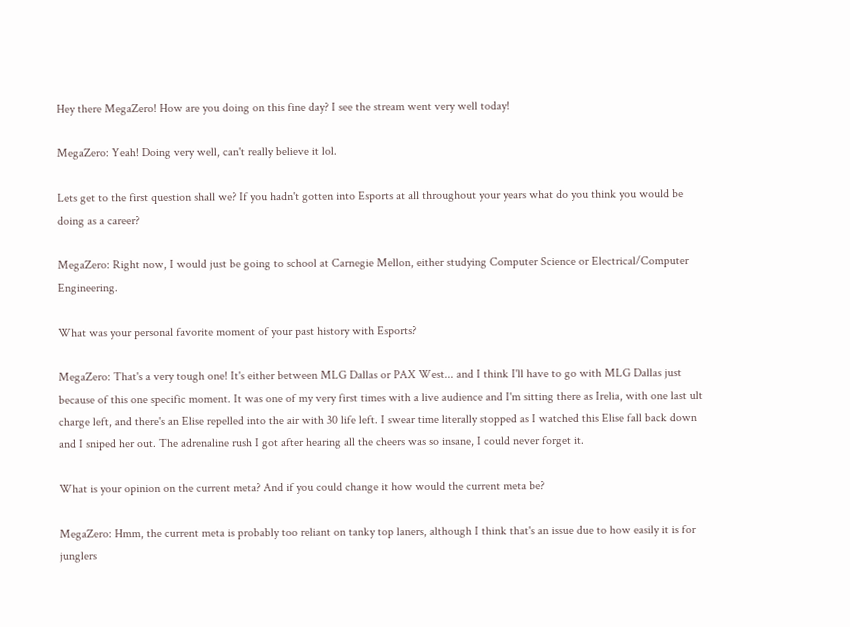Hey there MegaZero! How are you doing on this fine day? I see the stream went very well today!

MegaZero: Yeah! Doing very well, can't really believe it lol.

Lets get to the first question shall we? If you hadn't gotten into Esports at all throughout your years what do you think you would be doing as a career?

MegaZero: Right now, I would just be going to school at Carnegie Mellon, either studying Computer Science or Electrical/Computer Engineering.

What was your personal favorite moment of your past history with Esports?

MegaZero: That's a very tough one! It's either between MLG Dallas or PAX West... and I think I'll have to go with MLG Dallas just because of this one specific moment. It was one of my very first times with a live audience and I'm sitting there as Irelia, with one last ult charge left, and there's an Elise repelled into the air with 30 life left. I swear time literally stopped as I watched this Elise fall back down and I sniped her out. The adrenaline rush I got after hearing all the cheers was so insane, I could never forget it.

What is your opinion on the current meta? And if you could change it how would the current meta be?

MegaZero: Hmm, the current meta is probably too reliant on tanky top laners, although I think that's an issue due to how easily it is for junglers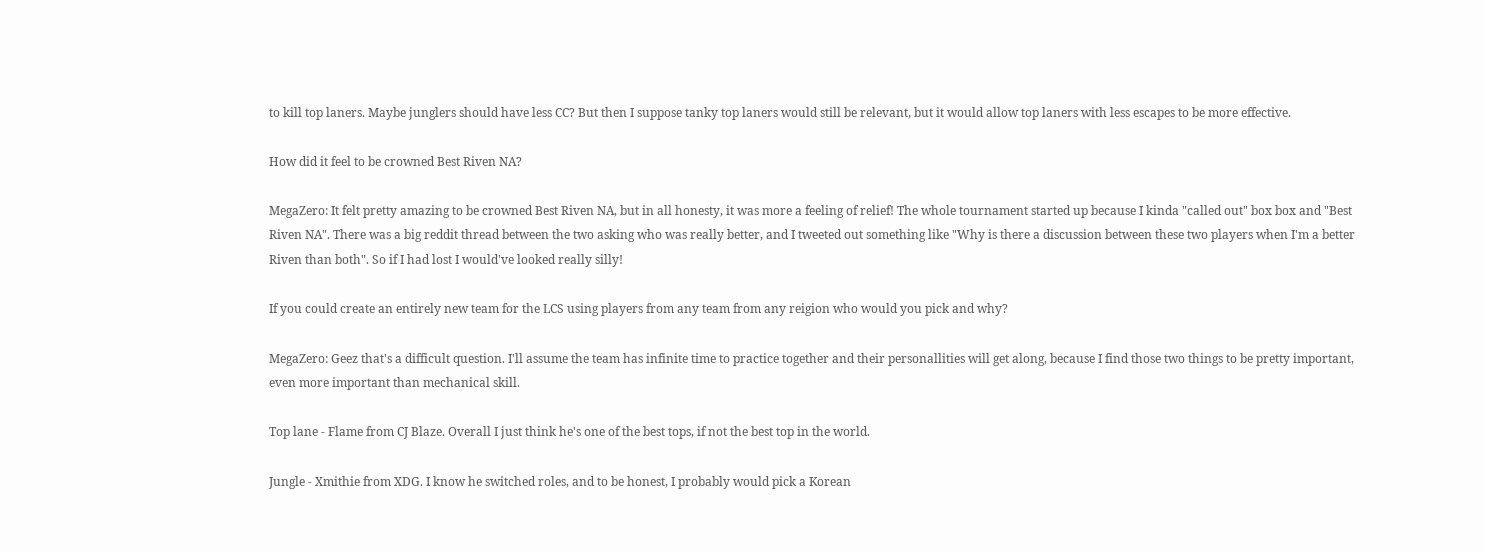to kill top laners. Maybe junglers should have less CC? But then I suppose tanky top laners would still be relevant, but it would allow top laners with less escapes to be more effective.

How did it feel to be crowned Best Riven NA?

MegaZero: It felt pretty amazing to be crowned Best Riven NA, but in all honesty, it was more a feeling of relief! The whole tournament started up because I kinda "called out" box box and "Best Riven NA". There was a big reddit thread between the two asking who was really better, and I tweeted out something like "Why is there a discussion between these two players when I'm a better Riven than both". So if I had lost I would've looked really silly!

If you could create an entirely new team for the LCS using players from any team from any reigion who would you pick and why?

MegaZero: Geez that's a difficult question. I'll assume the team has infinite time to practice together and their personallities will get along, because I find those two things to be pretty important, even more important than mechanical skill.

Top lane - Flame from CJ Blaze. Overall I just think he's one of the best tops, if not the best top in the world.

Jungle - Xmithie from XDG. I know he switched roles, and to be honest, I probably would pick a Korean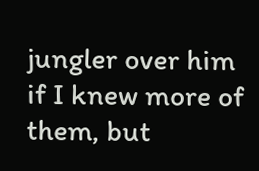jungler over him if I knew more of them, but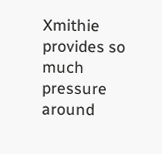Xmithie provides so much pressure around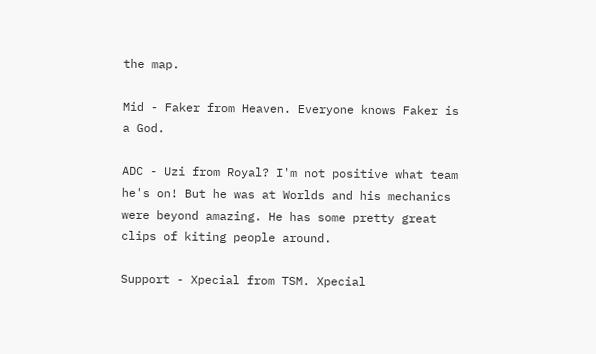the map.

Mid - Faker from Heaven. Everyone knows Faker is a God.

ADC - Uzi from Royal? I'm not positive what team he's on! But he was at Worlds and his mechanics were beyond amazing. He has some pretty great clips of kiting people around.

Support - Xpecial from TSM. Xpecial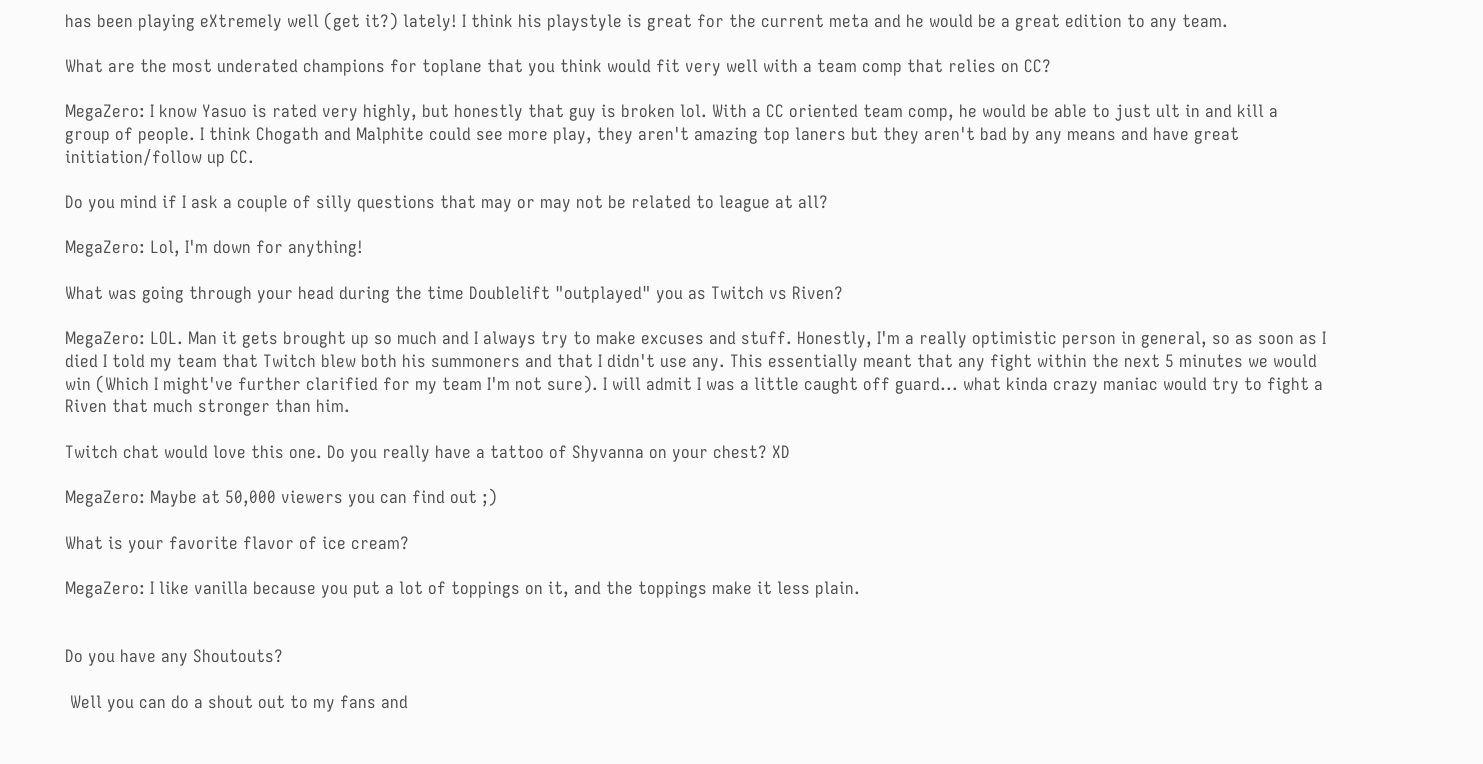has been playing eXtremely well (get it?) lately! I think his playstyle is great for the current meta and he would be a great edition to any team.

What are the most underated champions for toplane that you think would fit very well with a team comp that relies on CC?

MegaZero: I know Yasuo is rated very highly, but honestly that guy is broken lol. With a CC oriented team comp, he would be able to just ult in and kill a group of people. I think Chogath and Malphite could see more play, they aren't amazing top laners but they aren't bad by any means and have great initiation/follow up CC.

Do you mind if I ask a couple of silly questions that may or may not be related to league at all?

MegaZero: Lol, I'm down for anything!

What was going through your head during the time Doublelift "outplayed" you as Twitch vs Riven?

MegaZero: LOL. Man it gets brought up so much and I always try to make excuses and stuff. Honestly, I'm a really optimistic person in general, so as soon as I died I told my team that Twitch blew both his summoners and that I didn't use any. This essentially meant that any fight within the next 5 minutes we would win (Which I might've further clarified for my team I'm not sure). I will admit I was a little caught off guard... what kinda crazy maniac would try to fight a Riven that much stronger than him.

Twitch chat would love this one. Do you really have a tattoo of Shyvanna on your chest? XD

MegaZero: Maybe at 50,000 viewers you can find out ;)

What is your favorite flavor of ice cream?

MegaZero: I like vanilla because you put a lot of toppings on it, and the toppings make it less plain.


Do you have any Shoutouts?

 Well you can do a shout out to my fans and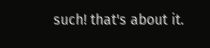such! that's about it.